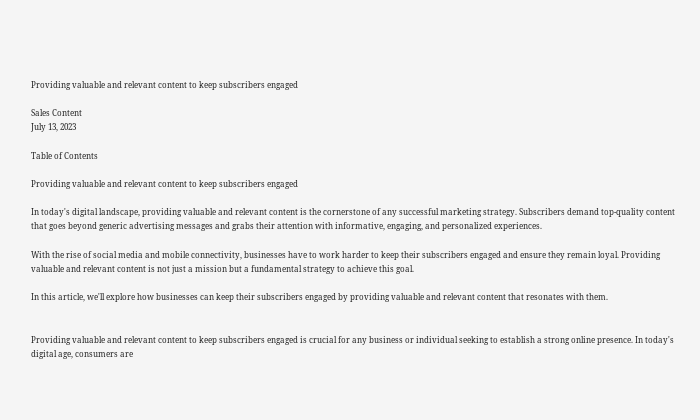Providing valuable and relevant content to keep subscribers engaged

Sales Content
July 13, 2023

Table of Contents

Providing valuable and relevant content to keep subscribers engaged

In today's digital landscape, providing valuable and relevant content is the cornerstone of any successful marketing strategy. Subscribers demand top-quality content that goes beyond generic advertising messages and grabs their attention with informative, engaging, and personalized experiences.

With the rise of social media and mobile connectivity, businesses have to work harder to keep their subscribers engaged and ensure they remain loyal. Providing valuable and relevant content is not just a mission but a fundamental strategy to achieve this goal.

In this article, we'll explore how businesses can keep their subscribers engaged by providing valuable and relevant content that resonates with them.


Providing valuable and relevant content to keep subscribers engaged is crucial for any business or individual seeking to establish a strong online presence. In today's digital age, consumers are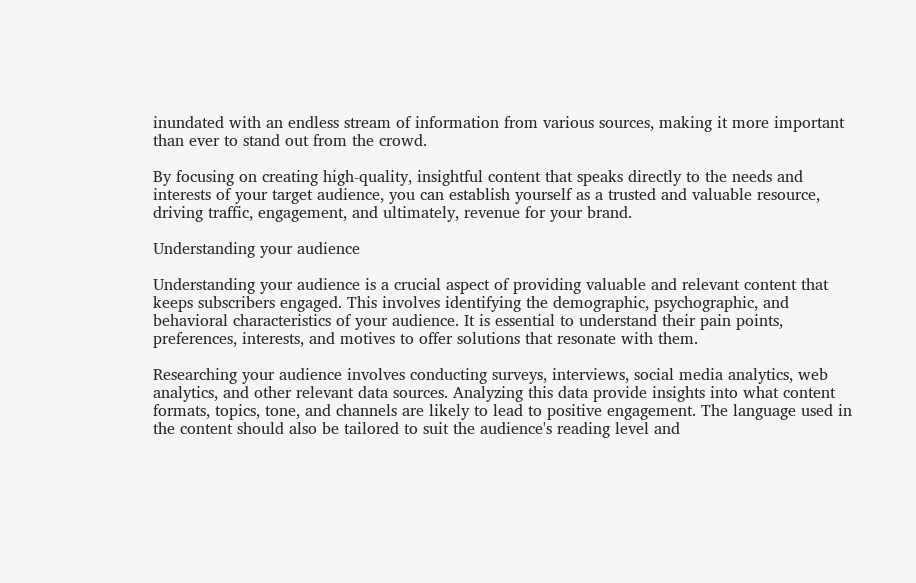inundated with an endless stream of information from various sources, making it more important than ever to stand out from the crowd.

By focusing on creating high-quality, insightful content that speaks directly to the needs and interests of your target audience, you can establish yourself as a trusted and valuable resource, driving traffic, engagement, and ultimately, revenue for your brand.

Understanding your audience

Understanding your audience is a crucial aspect of providing valuable and relevant content that keeps subscribers engaged. This involves identifying the demographic, psychographic, and behavioral characteristics of your audience. It is essential to understand their pain points, preferences, interests, and motives to offer solutions that resonate with them.

Researching your audience involves conducting surveys, interviews, social media analytics, web analytics, and other relevant data sources. Analyzing this data provide insights into what content formats, topics, tone, and channels are likely to lead to positive engagement. The language used in the content should also be tailored to suit the audience's reading level and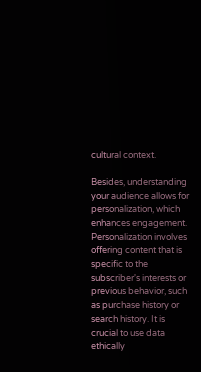cultural context.

Besides, understanding your audience allows for personalization, which enhances engagement. Personalization involves offering content that is specific to the subscriber's interests or previous behavior, such as purchase history or search history. It is crucial to use data ethically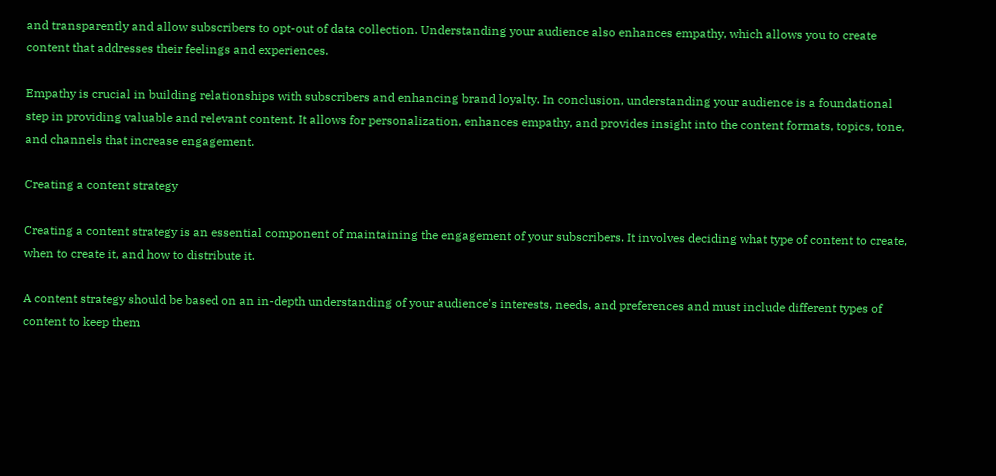and transparently and allow subscribers to opt-out of data collection. Understanding your audience also enhances empathy, which allows you to create content that addresses their feelings and experiences.

Empathy is crucial in building relationships with subscribers and enhancing brand loyalty. In conclusion, understanding your audience is a foundational step in providing valuable and relevant content. It allows for personalization, enhances empathy, and provides insight into the content formats, topics, tone, and channels that increase engagement.

Creating a content strategy

Creating a content strategy is an essential component of maintaining the engagement of your subscribers. It involves deciding what type of content to create, when to create it, and how to distribute it.

A content strategy should be based on an in-depth understanding of your audience's interests, needs, and preferences and must include different types of content to keep them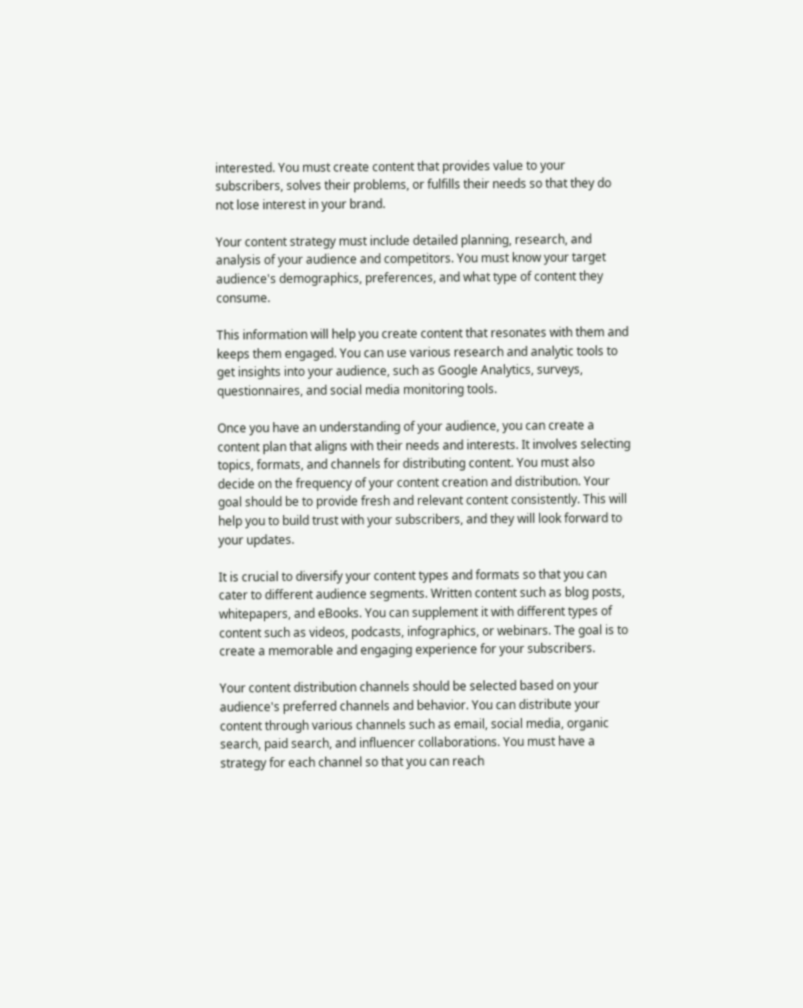interested. You must create content that provides value to your subscribers, solves their problems, or fulfills their needs so that they do not lose interest in your brand.

Your content strategy must include detailed planning, research, and analysis of your audience and competitors. You must know your target audience's demographics, preferences, and what type of content they consume.

This information will help you create content that resonates with them and keeps them engaged. You can use various research and analytic tools to get insights into your audience, such as Google Analytics, surveys, questionnaires, and social media monitoring tools.

Once you have an understanding of your audience, you can create a content plan that aligns with their needs and interests. It involves selecting topics, formats, and channels for distributing content. You must also decide on the frequency of your content creation and distribution. Your goal should be to provide fresh and relevant content consistently. This will help you to build trust with your subscribers, and they will look forward to your updates.

It is crucial to diversify your content types and formats so that you can cater to different audience segments. Written content such as blog posts, whitepapers, and eBooks. You can supplement it with different types of content such as videos, podcasts, infographics, or webinars. The goal is to create a memorable and engaging experience for your subscribers.

Your content distribution channels should be selected based on your audience's preferred channels and behavior. You can distribute your content through various channels such as email, social media, organic search, paid search, and influencer collaborations. You must have a strategy for each channel so that you can reach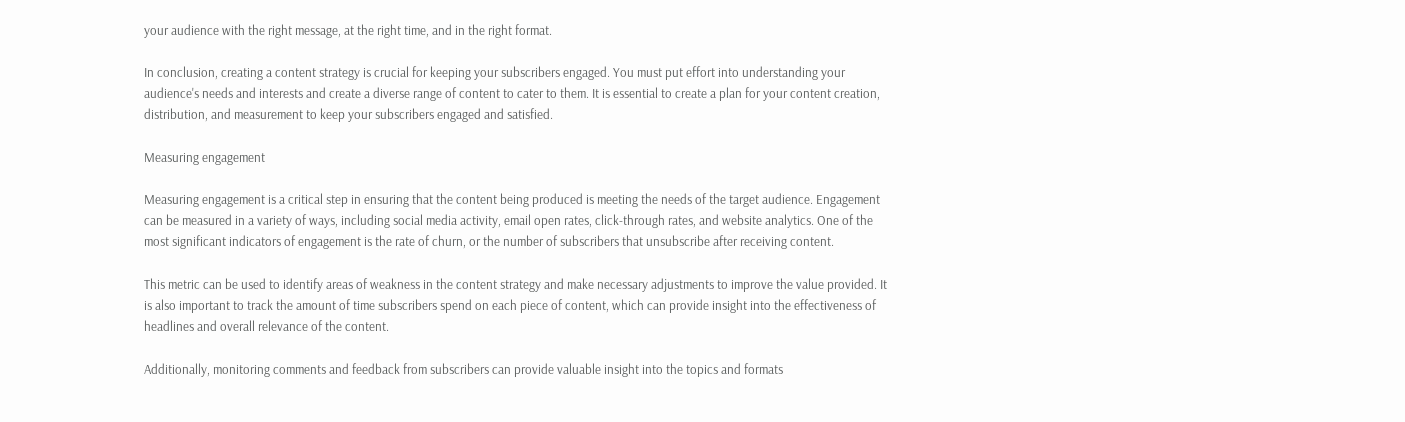your audience with the right message, at the right time, and in the right format.

In conclusion, creating a content strategy is crucial for keeping your subscribers engaged. You must put effort into understanding your audience's needs and interests and create a diverse range of content to cater to them. It is essential to create a plan for your content creation, distribution, and measurement to keep your subscribers engaged and satisfied.

Measuring engagement

Measuring engagement is a critical step in ensuring that the content being produced is meeting the needs of the target audience. Engagement can be measured in a variety of ways, including social media activity, email open rates, click-through rates, and website analytics. One of the most significant indicators of engagement is the rate of churn, or the number of subscribers that unsubscribe after receiving content.

This metric can be used to identify areas of weakness in the content strategy and make necessary adjustments to improve the value provided. It is also important to track the amount of time subscribers spend on each piece of content, which can provide insight into the effectiveness of headlines and overall relevance of the content.

Additionally, monitoring comments and feedback from subscribers can provide valuable insight into the topics and formats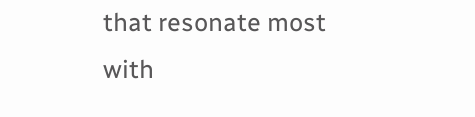that resonate most with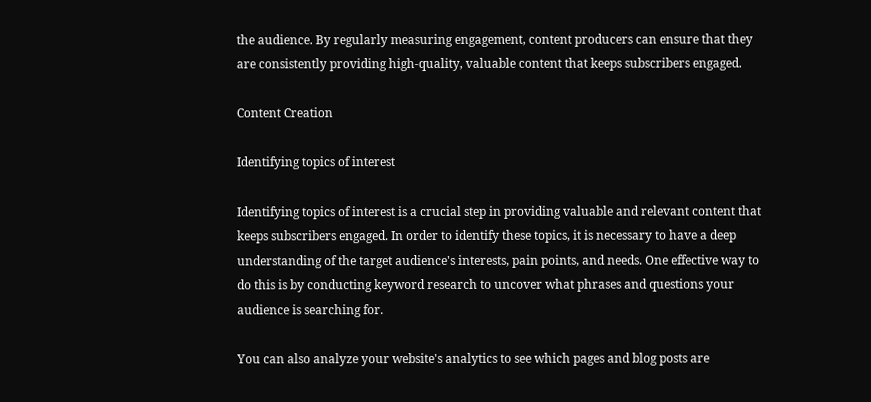the audience. By regularly measuring engagement, content producers can ensure that they are consistently providing high-quality, valuable content that keeps subscribers engaged.

Content Creation

Identifying topics of interest

Identifying topics of interest is a crucial step in providing valuable and relevant content that keeps subscribers engaged. In order to identify these topics, it is necessary to have a deep understanding of the target audience's interests, pain points, and needs. One effective way to do this is by conducting keyword research to uncover what phrases and questions your audience is searching for.

You can also analyze your website's analytics to see which pages and blog posts are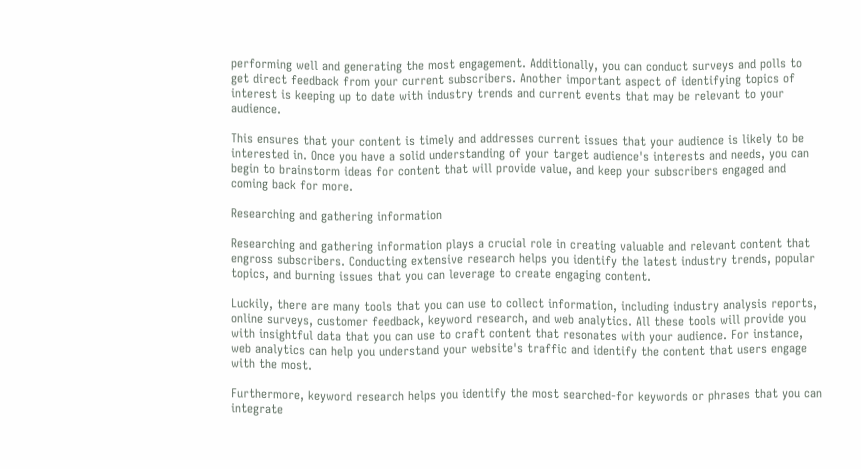performing well and generating the most engagement. Additionally, you can conduct surveys and polls to get direct feedback from your current subscribers. Another important aspect of identifying topics of interest is keeping up to date with industry trends and current events that may be relevant to your audience.

This ensures that your content is timely and addresses current issues that your audience is likely to be interested in. Once you have a solid understanding of your target audience's interests and needs, you can begin to brainstorm ideas for content that will provide value, and keep your subscribers engaged and coming back for more.

Researching and gathering information

Researching and gathering information plays a crucial role in creating valuable and relevant content that engross subscribers. Conducting extensive research helps you identify the latest industry trends, popular topics, and burning issues that you can leverage to create engaging content.

Luckily, there are many tools that you can use to collect information, including industry analysis reports, online surveys, customer feedback, keyword research, and web analytics. All these tools will provide you with insightful data that you can use to craft content that resonates with your audience. For instance, web analytics can help you understand your website's traffic and identify the content that users engage with the most.

Furthermore, keyword research helps you identify the most searched-for keywords or phrases that you can integrate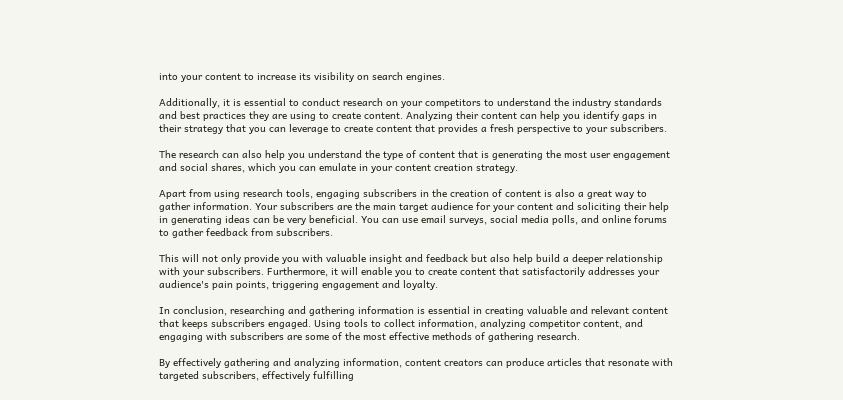into your content to increase its visibility on search engines.

Additionally, it is essential to conduct research on your competitors to understand the industry standards and best practices they are using to create content. Analyzing their content can help you identify gaps in their strategy that you can leverage to create content that provides a fresh perspective to your subscribers.

The research can also help you understand the type of content that is generating the most user engagement and social shares, which you can emulate in your content creation strategy.

Apart from using research tools, engaging subscribers in the creation of content is also a great way to gather information. Your subscribers are the main target audience for your content and soliciting their help in generating ideas can be very beneficial. You can use email surveys, social media polls, and online forums to gather feedback from subscribers.

This will not only provide you with valuable insight and feedback but also help build a deeper relationship with your subscribers. Furthermore, it will enable you to create content that satisfactorily addresses your audience's pain points, triggering engagement and loyalty.

In conclusion, researching and gathering information is essential in creating valuable and relevant content that keeps subscribers engaged. Using tools to collect information, analyzing competitor content, and engaging with subscribers are some of the most effective methods of gathering research.

By effectively gathering and analyzing information, content creators can produce articles that resonate with targeted subscribers, effectively fulfilling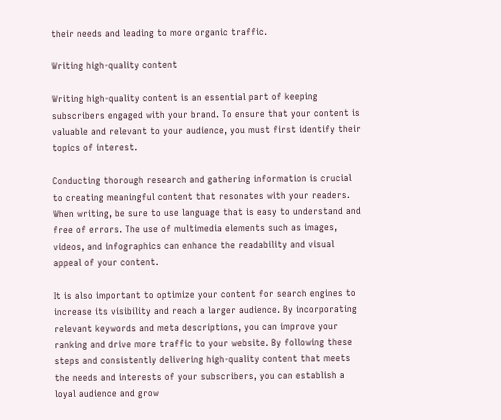their needs and leading to more organic traffic.

Writing high-quality content

Writing high-quality content is an essential part of keeping subscribers engaged with your brand. To ensure that your content is valuable and relevant to your audience, you must first identify their topics of interest.

Conducting thorough research and gathering information is crucial to creating meaningful content that resonates with your readers. When writing, be sure to use language that is easy to understand and free of errors. The use of multimedia elements such as images, videos, and infographics can enhance the readability and visual appeal of your content.

It is also important to optimize your content for search engines to increase its visibility and reach a larger audience. By incorporating relevant keywords and meta descriptions, you can improve your ranking and drive more traffic to your website. By following these steps and consistently delivering high-quality content that meets the needs and interests of your subscribers, you can establish a loyal audience and grow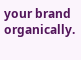your brand organically.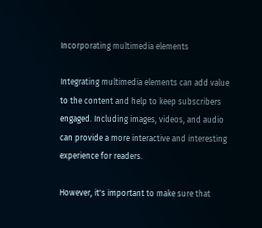Incorporating multimedia elements

Integrating multimedia elements can add value to the content and help to keep subscribers engaged. Including images, videos, and audio can provide a more interactive and interesting experience for readers.

However, it's important to make sure that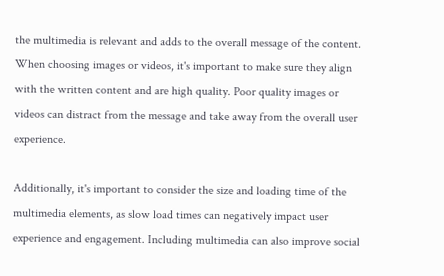the multimedia is relevant and adds to the overall message of the content. When choosing images or videos, it's important to make sure they align with the written content and are high quality. Poor quality images or videos can distract from the message and take away from the overall user experience.

Additionally, it's important to consider the size and loading time of the multimedia elements, as slow load times can negatively impact user experience and engagement. Including multimedia can also improve social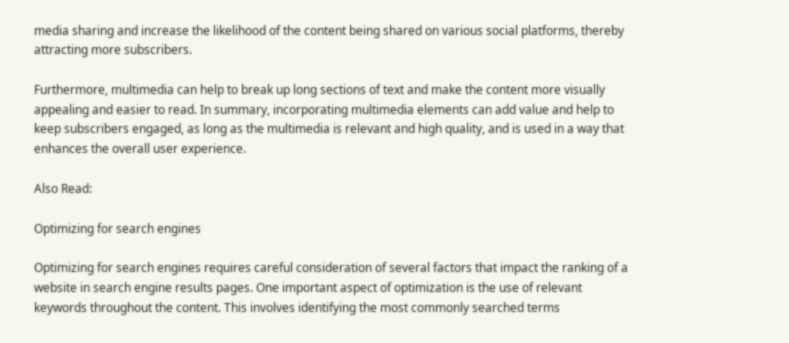media sharing and increase the likelihood of the content being shared on various social platforms, thereby attracting more subscribers.

Furthermore, multimedia can help to break up long sections of text and make the content more visually appealing and easier to read. In summary, incorporating multimedia elements can add value and help to keep subscribers engaged, as long as the multimedia is relevant and high quality, and is used in a way that enhances the overall user experience.

Also Read:

Optimizing for search engines

Optimizing for search engines requires careful consideration of several factors that impact the ranking of a website in search engine results pages. One important aspect of optimization is the use of relevant keywords throughout the content. This involves identifying the most commonly searched terms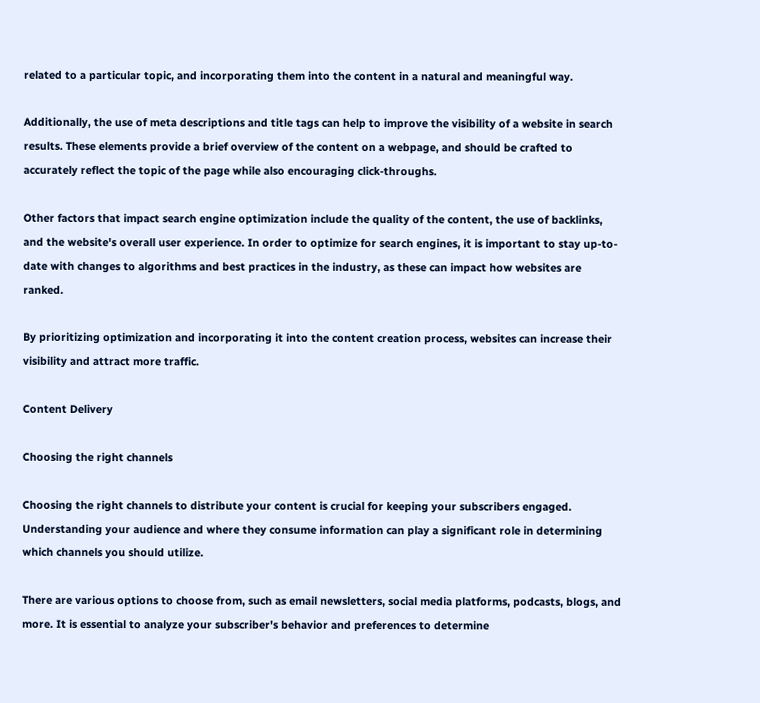related to a particular topic, and incorporating them into the content in a natural and meaningful way.

Additionally, the use of meta descriptions and title tags can help to improve the visibility of a website in search results. These elements provide a brief overview of the content on a webpage, and should be crafted to accurately reflect the topic of the page while also encouraging click-throughs.

Other factors that impact search engine optimization include the quality of the content, the use of backlinks, and the website's overall user experience. In order to optimize for search engines, it is important to stay up-to-date with changes to algorithms and best practices in the industry, as these can impact how websites are ranked.

By prioritizing optimization and incorporating it into the content creation process, websites can increase their visibility and attract more traffic.

Content Delivery

Choosing the right channels

Choosing the right channels to distribute your content is crucial for keeping your subscribers engaged. Understanding your audience and where they consume information can play a significant role in determining which channels you should utilize.

There are various options to choose from, such as email newsletters, social media platforms, podcasts, blogs, and more. It is essential to analyze your subscriber's behavior and preferences to determine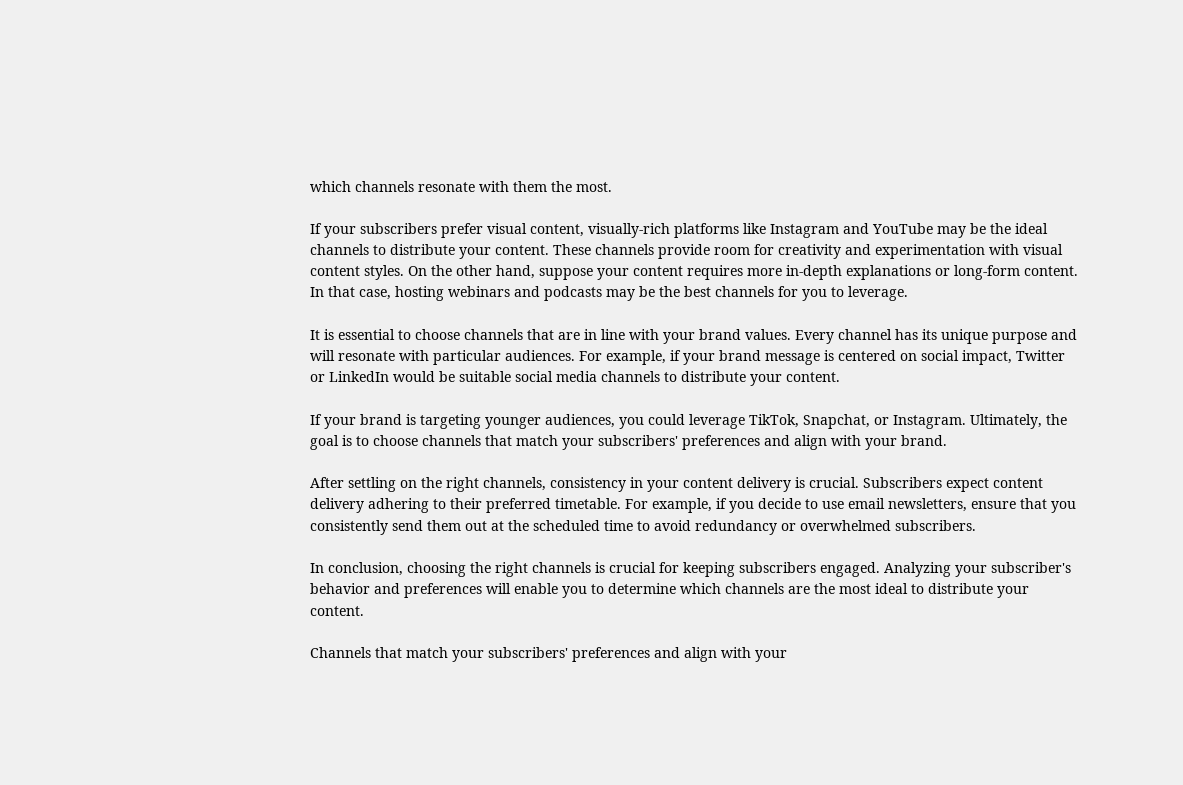which channels resonate with them the most.

If your subscribers prefer visual content, visually-rich platforms like Instagram and YouTube may be the ideal channels to distribute your content. These channels provide room for creativity and experimentation with visual content styles. On the other hand, suppose your content requires more in-depth explanations or long-form content. In that case, hosting webinars and podcasts may be the best channels for you to leverage.

It is essential to choose channels that are in line with your brand values. Every channel has its unique purpose and will resonate with particular audiences. For example, if your brand message is centered on social impact, Twitter or LinkedIn would be suitable social media channels to distribute your content.

If your brand is targeting younger audiences, you could leverage TikTok, Snapchat, or Instagram. Ultimately, the goal is to choose channels that match your subscribers' preferences and align with your brand.

After settling on the right channels, consistency in your content delivery is crucial. Subscribers expect content delivery adhering to their preferred timetable. For example, if you decide to use email newsletters, ensure that you consistently send them out at the scheduled time to avoid redundancy or overwhelmed subscribers.

In conclusion, choosing the right channels is crucial for keeping subscribers engaged. Analyzing your subscriber's behavior and preferences will enable you to determine which channels are the most ideal to distribute your content.

Channels that match your subscribers' preferences and align with your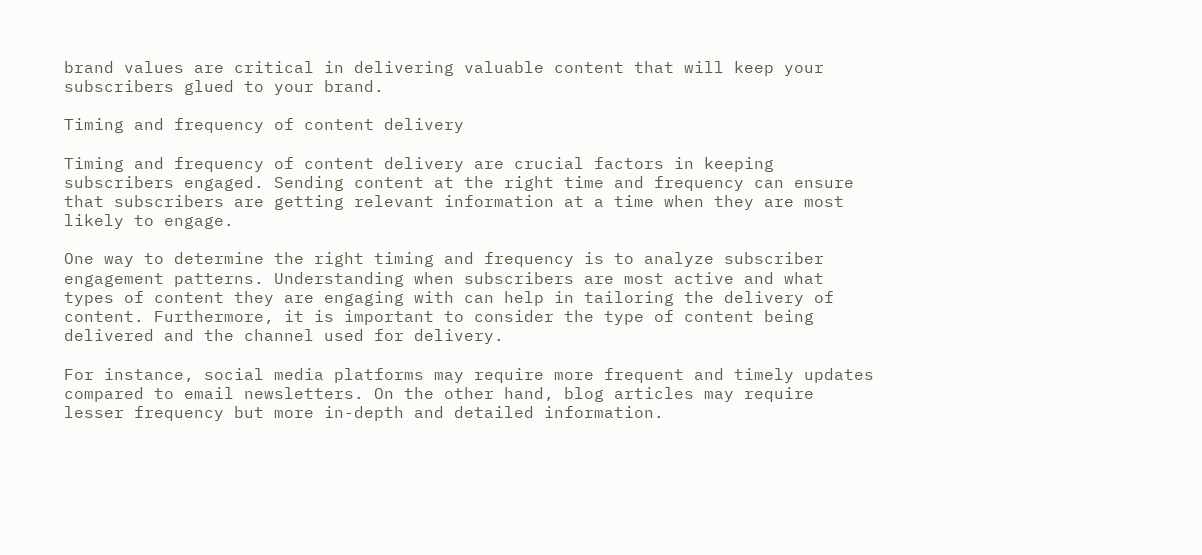brand values are critical in delivering valuable content that will keep your subscribers glued to your brand.

Timing and frequency of content delivery

Timing and frequency of content delivery are crucial factors in keeping subscribers engaged. Sending content at the right time and frequency can ensure that subscribers are getting relevant information at a time when they are most likely to engage.

One way to determine the right timing and frequency is to analyze subscriber engagement patterns. Understanding when subscribers are most active and what types of content they are engaging with can help in tailoring the delivery of content. Furthermore, it is important to consider the type of content being delivered and the channel used for delivery.

For instance, social media platforms may require more frequent and timely updates compared to email newsletters. On the other hand, blog articles may require lesser frequency but more in-depth and detailed information.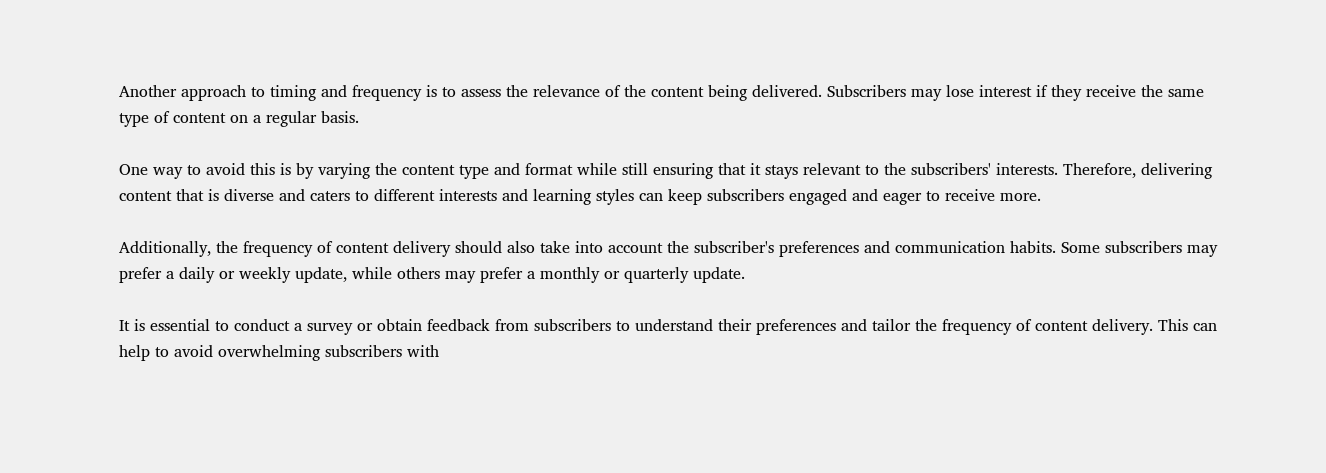Another approach to timing and frequency is to assess the relevance of the content being delivered. Subscribers may lose interest if they receive the same type of content on a regular basis.

One way to avoid this is by varying the content type and format while still ensuring that it stays relevant to the subscribers' interests. Therefore, delivering content that is diverse and caters to different interests and learning styles can keep subscribers engaged and eager to receive more.

Additionally, the frequency of content delivery should also take into account the subscriber's preferences and communication habits. Some subscribers may prefer a daily or weekly update, while others may prefer a monthly or quarterly update.

It is essential to conduct a survey or obtain feedback from subscribers to understand their preferences and tailor the frequency of content delivery. This can help to avoid overwhelming subscribers with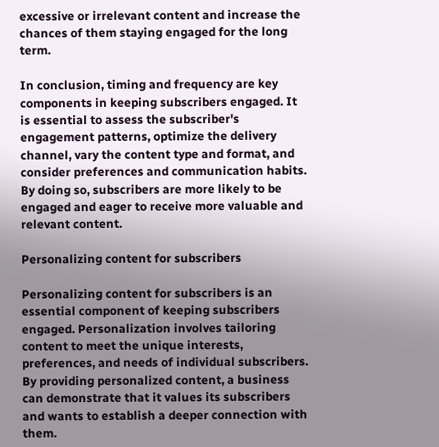excessive or irrelevant content and increase the chances of them staying engaged for the long term.

In conclusion, timing and frequency are key components in keeping subscribers engaged. It is essential to assess the subscriber's engagement patterns, optimize the delivery channel, vary the content type and format, and consider preferences and communication habits. By doing so, subscribers are more likely to be engaged and eager to receive more valuable and relevant content.

Personalizing content for subscribers

Personalizing content for subscribers is an essential component of keeping subscribers engaged. Personalization involves tailoring content to meet the unique interests, preferences, and needs of individual subscribers. By providing personalized content, a business can demonstrate that it values its subscribers and wants to establish a deeper connection with them.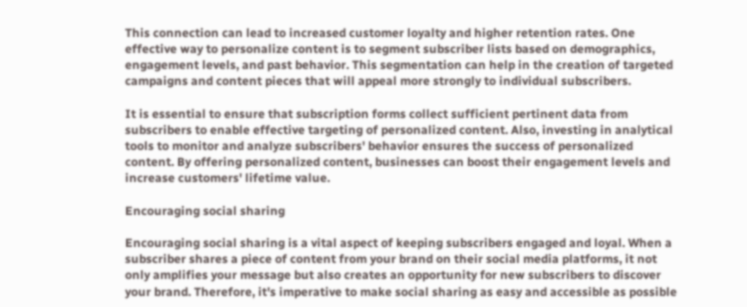This connection can lead to increased customer loyalty and higher retention rates. One effective way to personalize content is to segment subscriber lists based on demographics, engagement levels, and past behavior. This segmentation can help in the creation of targeted campaigns and content pieces that will appeal more strongly to individual subscribers.

It is essential to ensure that subscription forms collect sufficient pertinent data from subscribers to enable effective targeting of personalized content. Also, investing in analytical tools to monitor and analyze subscribers' behavior ensures the success of personalized content. By offering personalized content, businesses can boost their engagement levels and increase customers' lifetime value.

Encouraging social sharing

Encouraging social sharing is a vital aspect of keeping subscribers engaged and loyal. When a subscriber shares a piece of content from your brand on their social media platforms, it not only amplifies your message but also creates an opportunity for new subscribers to discover your brand. Therefore, it's imperative to make social sharing as easy and accessible as possible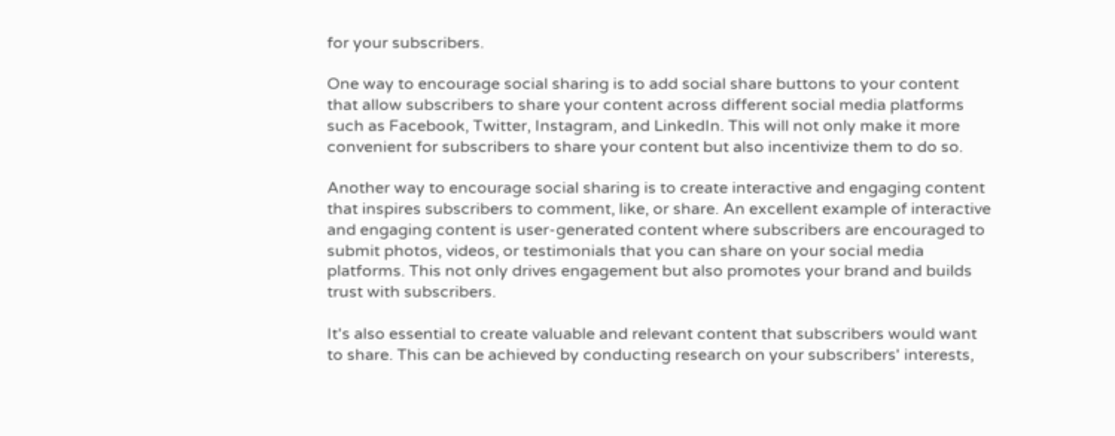for your subscribers.

One way to encourage social sharing is to add social share buttons to your content that allow subscribers to share your content across different social media platforms such as Facebook, Twitter, Instagram, and LinkedIn. This will not only make it more convenient for subscribers to share your content but also incentivize them to do so.

Another way to encourage social sharing is to create interactive and engaging content that inspires subscribers to comment, like, or share. An excellent example of interactive and engaging content is user-generated content where subscribers are encouraged to submit photos, videos, or testimonials that you can share on your social media platforms. This not only drives engagement but also promotes your brand and builds trust with subscribers.

It's also essential to create valuable and relevant content that subscribers would want to share. This can be achieved by conducting research on your subscribers' interests,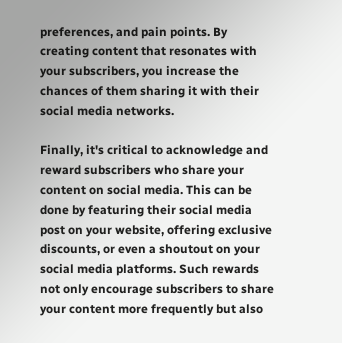preferences, and pain points. By creating content that resonates with your subscribers, you increase the chances of them sharing it with their social media networks.

Finally, it's critical to acknowledge and reward subscribers who share your content on social media. This can be done by featuring their social media post on your website, offering exclusive discounts, or even a shoutout on your social media platforms. Such rewards not only encourage subscribers to share your content more frequently but also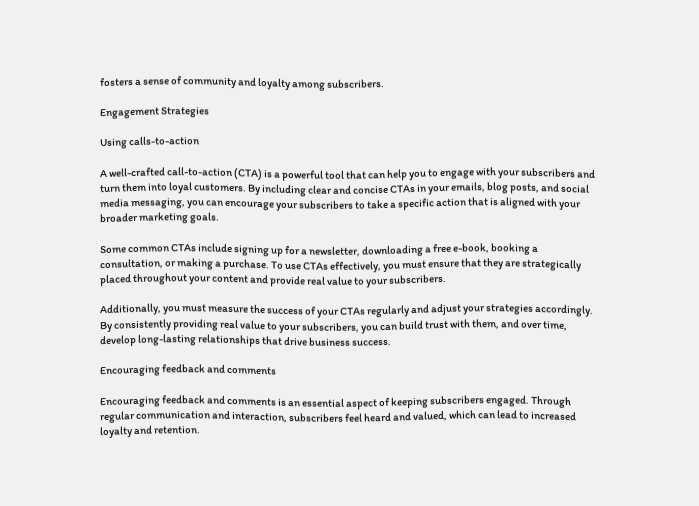fosters a sense of community and loyalty among subscribers.

Engagement Strategies

Using calls-to-action

A well-crafted call-to-action (CTA) is a powerful tool that can help you to engage with your subscribers and turn them into loyal customers. By including clear and concise CTAs in your emails, blog posts, and social media messaging, you can encourage your subscribers to take a specific action that is aligned with your broader marketing goals.

Some common CTAs include signing up for a newsletter, downloading a free e-book, booking a consultation, or making a purchase. To use CTAs effectively, you must ensure that they are strategically placed throughout your content and provide real value to your subscribers.

Additionally, you must measure the success of your CTAs regularly and adjust your strategies accordingly. By consistently providing real value to your subscribers, you can build trust with them, and over time, develop long-lasting relationships that drive business success.

Encouraging feedback and comments

Encouraging feedback and comments is an essential aspect of keeping subscribers engaged. Through regular communication and interaction, subscribers feel heard and valued, which can lead to increased loyalty and retention.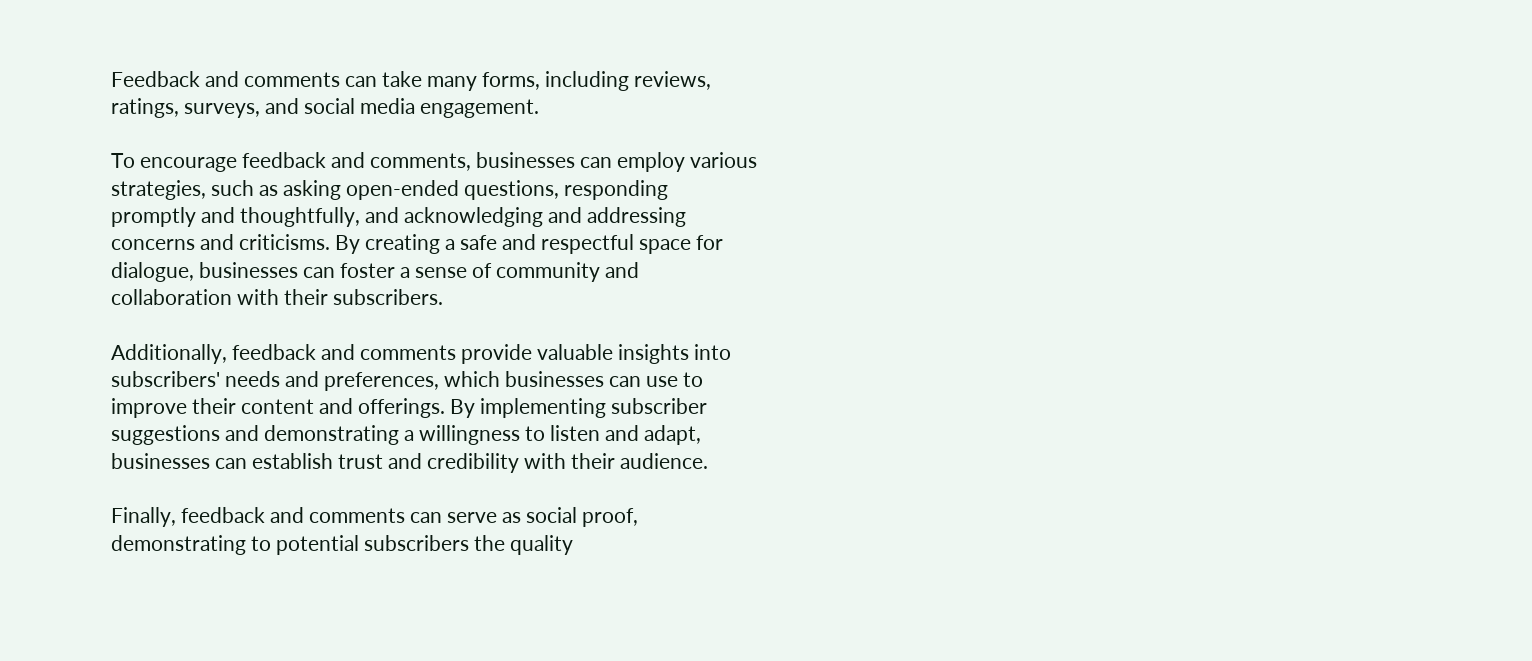Feedback and comments can take many forms, including reviews, ratings, surveys, and social media engagement.

To encourage feedback and comments, businesses can employ various strategies, such as asking open-ended questions, responding promptly and thoughtfully, and acknowledging and addressing concerns and criticisms. By creating a safe and respectful space for dialogue, businesses can foster a sense of community and collaboration with their subscribers.

Additionally, feedback and comments provide valuable insights into subscribers' needs and preferences, which businesses can use to improve their content and offerings. By implementing subscriber suggestions and demonstrating a willingness to listen and adapt, businesses can establish trust and credibility with their audience.

Finally, feedback and comments can serve as social proof, demonstrating to potential subscribers the quality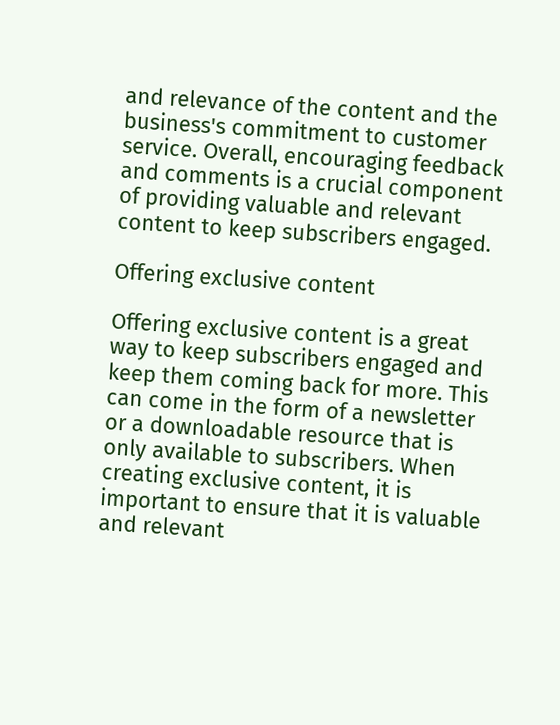and relevance of the content and the business's commitment to customer service. Overall, encouraging feedback and comments is a crucial component of providing valuable and relevant content to keep subscribers engaged.

Offering exclusive content

Offering exclusive content is a great way to keep subscribers engaged and keep them coming back for more. This can come in the form of a newsletter or a downloadable resource that is only available to subscribers. When creating exclusive content, it is important to ensure that it is valuable and relevant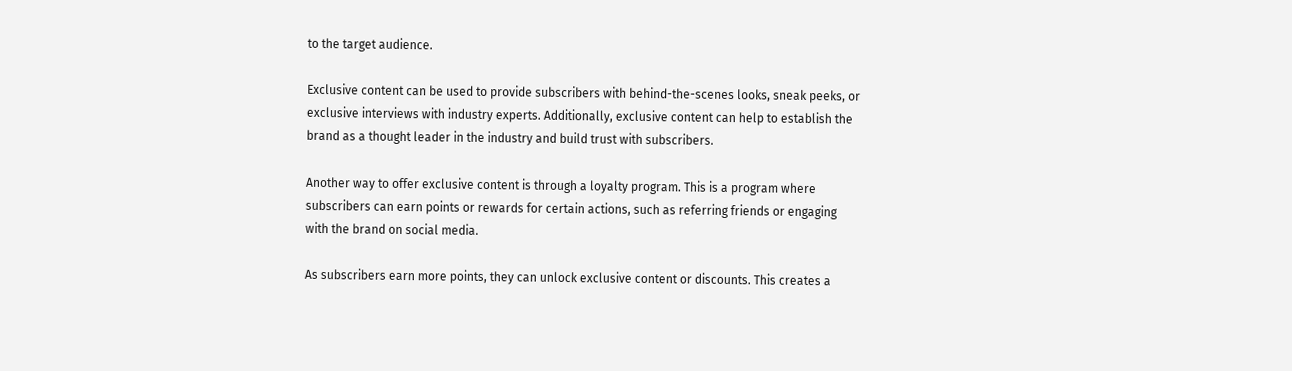to the target audience.

Exclusive content can be used to provide subscribers with behind-the-scenes looks, sneak peeks, or exclusive interviews with industry experts. Additionally, exclusive content can help to establish the brand as a thought leader in the industry and build trust with subscribers.

Another way to offer exclusive content is through a loyalty program. This is a program where subscribers can earn points or rewards for certain actions, such as referring friends or engaging with the brand on social media.

As subscribers earn more points, they can unlock exclusive content or discounts. This creates a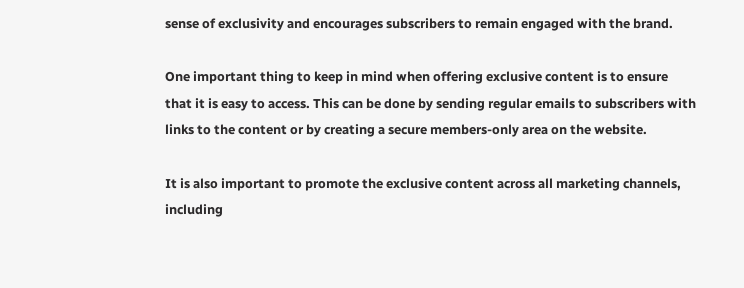sense of exclusivity and encourages subscribers to remain engaged with the brand.

One important thing to keep in mind when offering exclusive content is to ensure that it is easy to access. This can be done by sending regular emails to subscribers with links to the content or by creating a secure members-only area on the website.

It is also important to promote the exclusive content across all marketing channels, including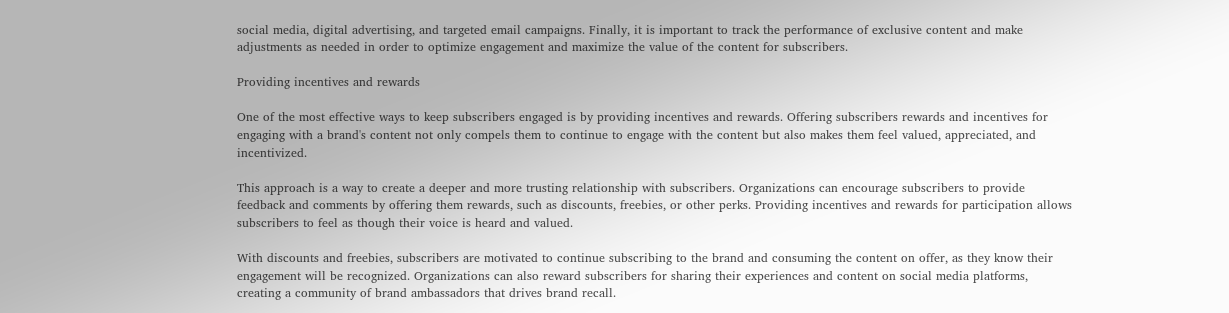social media, digital advertising, and targeted email campaigns. Finally, it is important to track the performance of exclusive content and make adjustments as needed in order to optimize engagement and maximize the value of the content for subscribers.

Providing incentives and rewards

One of the most effective ways to keep subscribers engaged is by providing incentives and rewards. Offering subscribers rewards and incentives for engaging with a brand's content not only compels them to continue to engage with the content but also makes them feel valued, appreciated, and incentivized.

This approach is a way to create a deeper and more trusting relationship with subscribers. Organizations can encourage subscribers to provide feedback and comments by offering them rewards, such as discounts, freebies, or other perks. Providing incentives and rewards for participation allows subscribers to feel as though their voice is heard and valued.

With discounts and freebies, subscribers are motivated to continue subscribing to the brand and consuming the content on offer, as they know their engagement will be recognized. Organizations can also reward subscribers for sharing their experiences and content on social media platforms, creating a community of brand ambassadors that drives brand recall.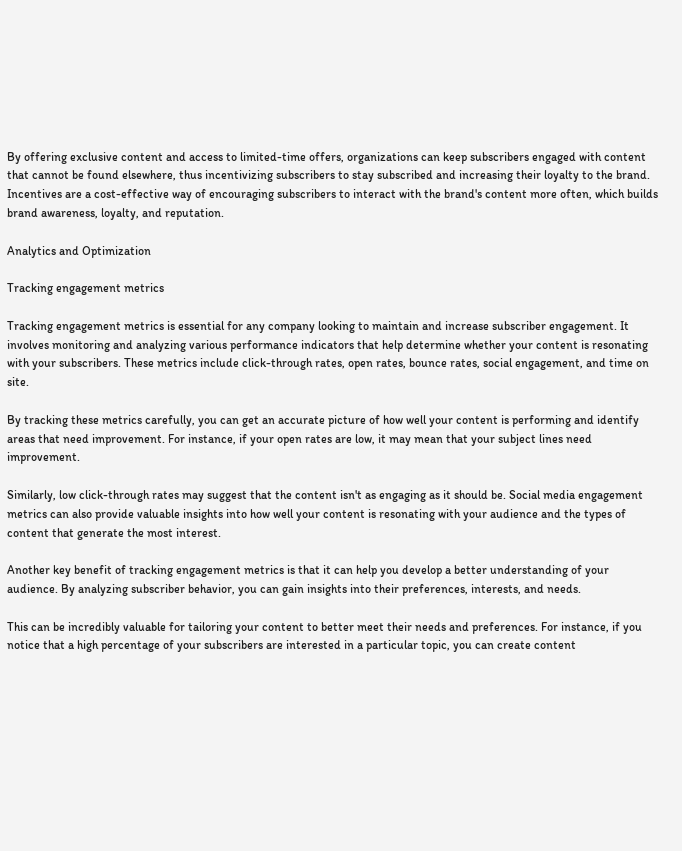By offering exclusive content and access to limited-time offers, organizations can keep subscribers engaged with content that cannot be found elsewhere, thus incentivizing subscribers to stay subscribed and increasing their loyalty to the brand. Incentives are a cost-effective way of encouraging subscribers to interact with the brand's content more often, which builds brand awareness, loyalty, and reputation.

Analytics and Optimization

Tracking engagement metrics

Tracking engagement metrics is essential for any company looking to maintain and increase subscriber engagement. It involves monitoring and analyzing various performance indicators that help determine whether your content is resonating with your subscribers. These metrics include click-through rates, open rates, bounce rates, social engagement, and time on site.

By tracking these metrics carefully, you can get an accurate picture of how well your content is performing and identify areas that need improvement. For instance, if your open rates are low, it may mean that your subject lines need improvement.

Similarly, low click-through rates may suggest that the content isn't as engaging as it should be. Social media engagement metrics can also provide valuable insights into how well your content is resonating with your audience and the types of content that generate the most interest.

Another key benefit of tracking engagement metrics is that it can help you develop a better understanding of your audience. By analyzing subscriber behavior, you can gain insights into their preferences, interests, and needs.

This can be incredibly valuable for tailoring your content to better meet their needs and preferences. For instance, if you notice that a high percentage of your subscribers are interested in a particular topic, you can create content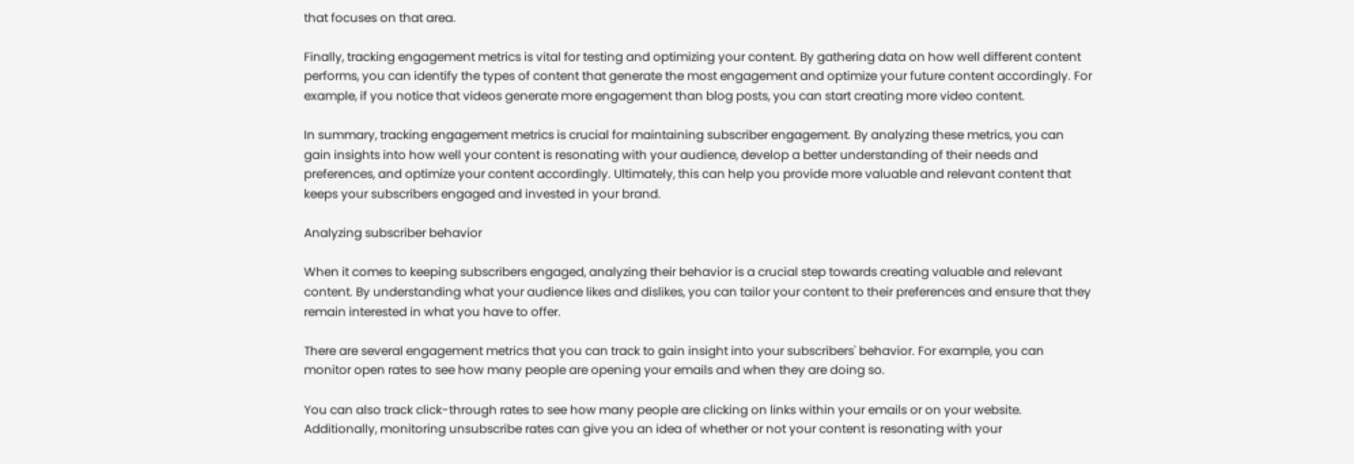that focuses on that area.

Finally, tracking engagement metrics is vital for testing and optimizing your content. By gathering data on how well different content performs, you can identify the types of content that generate the most engagement and optimize your future content accordingly. For example, if you notice that videos generate more engagement than blog posts, you can start creating more video content.

In summary, tracking engagement metrics is crucial for maintaining subscriber engagement. By analyzing these metrics, you can gain insights into how well your content is resonating with your audience, develop a better understanding of their needs and preferences, and optimize your content accordingly. Ultimately, this can help you provide more valuable and relevant content that keeps your subscribers engaged and invested in your brand.

Analyzing subscriber behavior

When it comes to keeping subscribers engaged, analyzing their behavior is a crucial step towards creating valuable and relevant content. By understanding what your audience likes and dislikes, you can tailor your content to their preferences and ensure that they remain interested in what you have to offer.

There are several engagement metrics that you can track to gain insight into your subscribers' behavior. For example, you can monitor open rates to see how many people are opening your emails and when they are doing so.

You can also track click-through rates to see how many people are clicking on links within your emails or on your website. Additionally, monitoring unsubscribe rates can give you an idea of whether or not your content is resonating with your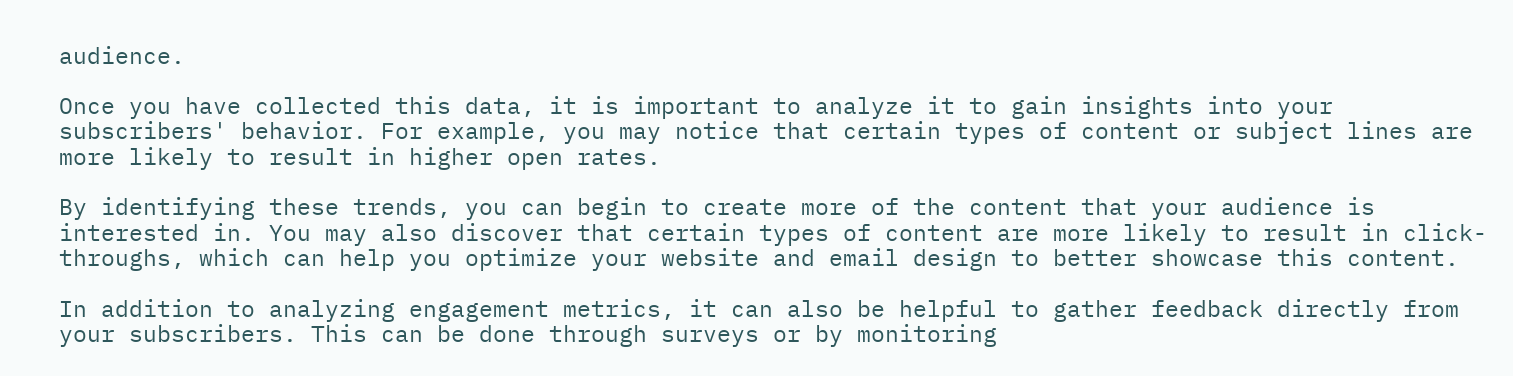audience.

Once you have collected this data, it is important to analyze it to gain insights into your subscribers' behavior. For example, you may notice that certain types of content or subject lines are more likely to result in higher open rates.

By identifying these trends, you can begin to create more of the content that your audience is interested in. You may also discover that certain types of content are more likely to result in click-throughs, which can help you optimize your website and email design to better showcase this content.

In addition to analyzing engagement metrics, it can also be helpful to gather feedback directly from your subscribers. This can be done through surveys or by monitoring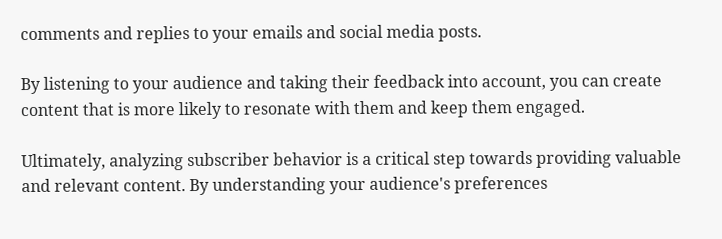comments and replies to your emails and social media posts.

By listening to your audience and taking their feedback into account, you can create content that is more likely to resonate with them and keep them engaged.

Ultimately, analyzing subscriber behavior is a critical step towards providing valuable and relevant content. By understanding your audience's preferences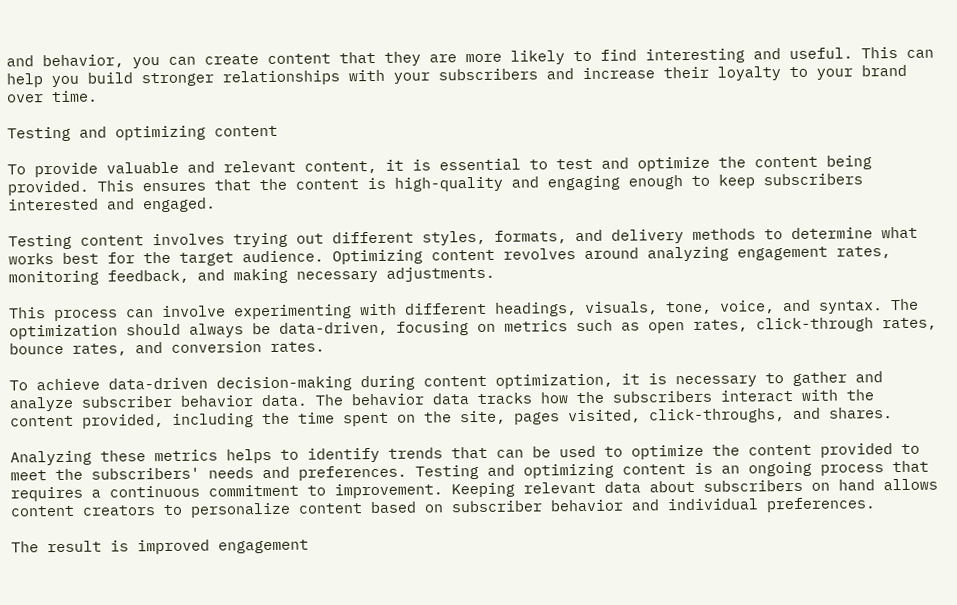and behavior, you can create content that they are more likely to find interesting and useful. This can help you build stronger relationships with your subscribers and increase their loyalty to your brand over time.

Testing and optimizing content

To provide valuable and relevant content, it is essential to test and optimize the content being provided. This ensures that the content is high-quality and engaging enough to keep subscribers interested and engaged.

Testing content involves trying out different styles, formats, and delivery methods to determine what works best for the target audience. Optimizing content revolves around analyzing engagement rates, monitoring feedback, and making necessary adjustments.

This process can involve experimenting with different headings, visuals, tone, voice, and syntax. The optimization should always be data-driven, focusing on metrics such as open rates, click-through rates, bounce rates, and conversion rates.

To achieve data-driven decision-making during content optimization, it is necessary to gather and analyze subscriber behavior data. The behavior data tracks how the subscribers interact with the content provided, including the time spent on the site, pages visited, click-throughs, and shares.

Analyzing these metrics helps to identify trends that can be used to optimize the content provided to meet the subscribers' needs and preferences. Testing and optimizing content is an ongoing process that requires a continuous commitment to improvement. Keeping relevant data about subscribers on hand allows content creators to personalize content based on subscriber behavior and individual preferences.

The result is improved engagement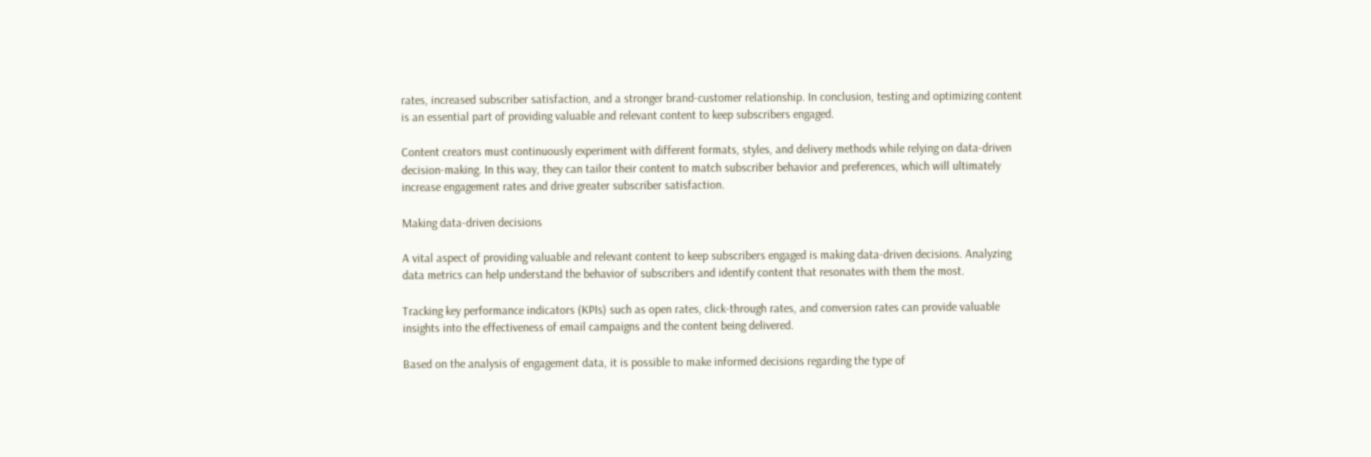rates, increased subscriber satisfaction, and a stronger brand-customer relationship. In conclusion, testing and optimizing content is an essential part of providing valuable and relevant content to keep subscribers engaged.

Content creators must continuously experiment with different formats, styles, and delivery methods while relying on data-driven decision-making. In this way, they can tailor their content to match subscriber behavior and preferences, which will ultimately increase engagement rates and drive greater subscriber satisfaction.

Making data-driven decisions

A vital aspect of providing valuable and relevant content to keep subscribers engaged is making data-driven decisions. Analyzing data metrics can help understand the behavior of subscribers and identify content that resonates with them the most.

Tracking key performance indicators (KPIs) such as open rates, click-through rates, and conversion rates can provide valuable insights into the effectiveness of email campaigns and the content being delivered.

Based on the analysis of engagement data, it is possible to make informed decisions regarding the type of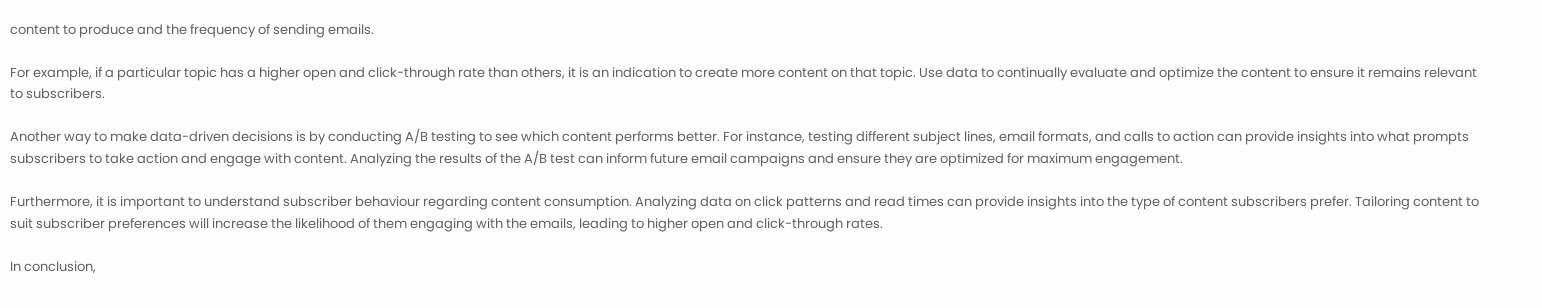content to produce and the frequency of sending emails.

For example, if a particular topic has a higher open and click-through rate than others, it is an indication to create more content on that topic. Use data to continually evaluate and optimize the content to ensure it remains relevant to subscribers.

Another way to make data-driven decisions is by conducting A/B testing to see which content performs better. For instance, testing different subject lines, email formats, and calls to action can provide insights into what prompts subscribers to take action and engage with content. Analyzing the results of the A/B test can inform future email campaigns and ensure they are optimized for maximum engagement.

Furthermore, it is important to understand subscriber behaviour regarding content consumption. Analyzing data on click patterns and read times can provide insights into the type of content subscribers prefer. Tailoring content to suit subscriber preferences will increase the likelihood of them engaging with the emails, leading to higher open and click-through rates.

In conclusion,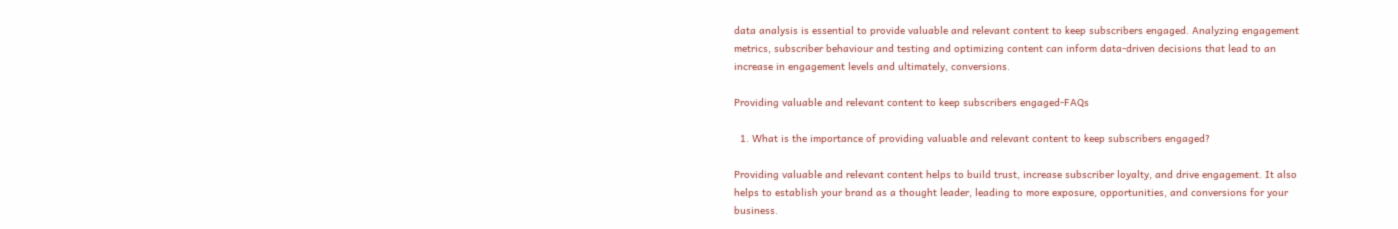data analysis is essential to provide valuable and relevant content to keep subscribers engaged. Analyzing engagement metrics, subscriber behaviour and testing and optimizing content can inform data-driven decisions that lead to an increase in engagement levels and ultimately, conversions.

Providing valuable and relevant content to keep subscribers engaged-FAQs

  1. What is the importance of providing valuable and relevant content to keep subscribers engaged?

Providing valuable and relevant content helps to build trust, increase subscriber loyalty, and drive engagement. It also helps to establish your brand as a thought leader, leading to more exposure, opportunities, and conversions for your business.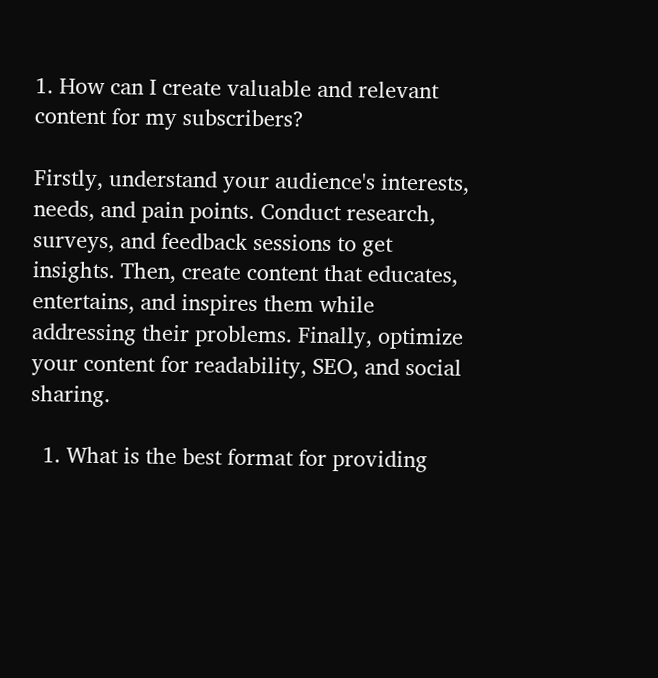1. How can I create valuable and relevant content for my subscribers?

Firstly, understand your audience's interests, needs, and pain points. Conduct research, surveys, and feedback sessions to get insights. Then, create content that educates, entertains, and inspires them while addressing their problems. Finally, optimize your content for readability, SEO, and social sharing.

  1. What is the best format for providing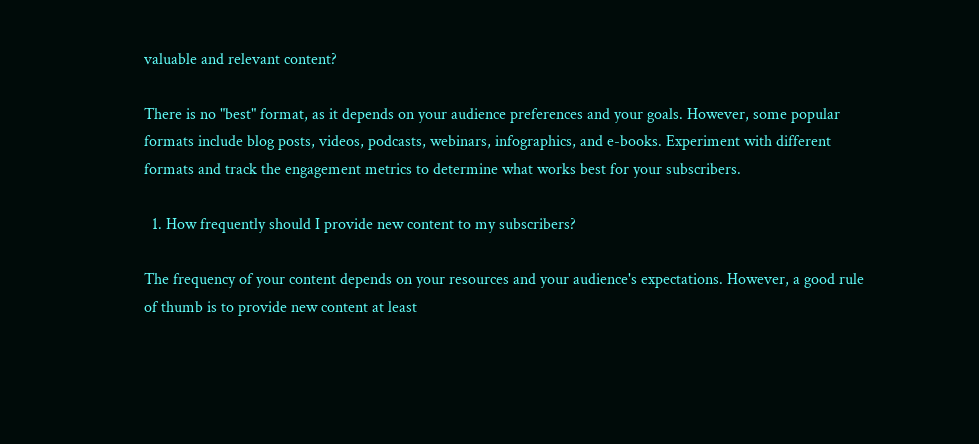valuable and relevant content?

There is no "best" format, as it depends on your audience preferences and your goals. However, some popular formats include blog posts, videos, podcasts, webinars, infographics, and e-books. Experiment with different formats and track the engagement metrics to determine what works best for your subscribers.

  1. How frequently should I provide new content to my subscribers?

The frequency of your content depends on your resources and your audience's expectations. However, a good rule of thumb is to provide new content at least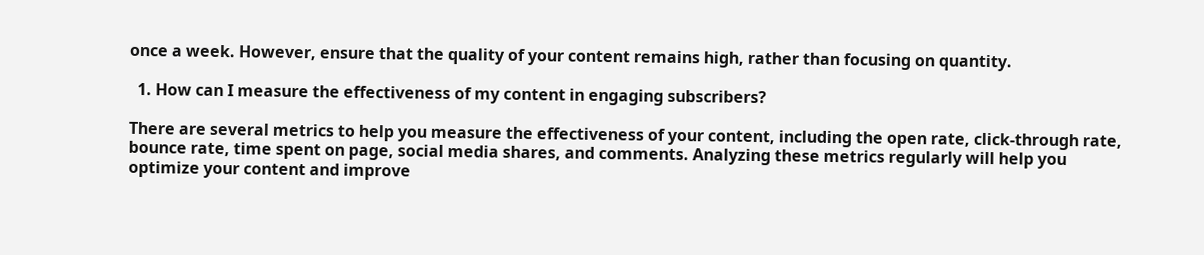once a week. However, ensure that the quality of your content remains high, rather than focusing on quantity.

  1. How can I measure the effectiveness of my content in engaging subscribers?

There are several metrics to help you measure the effectiveness of your content, including the open rate, click-through rate, bounce rate, time spent on page, social media shares, and comments. Analyzing these metrics regularly will help you optimize your content and improve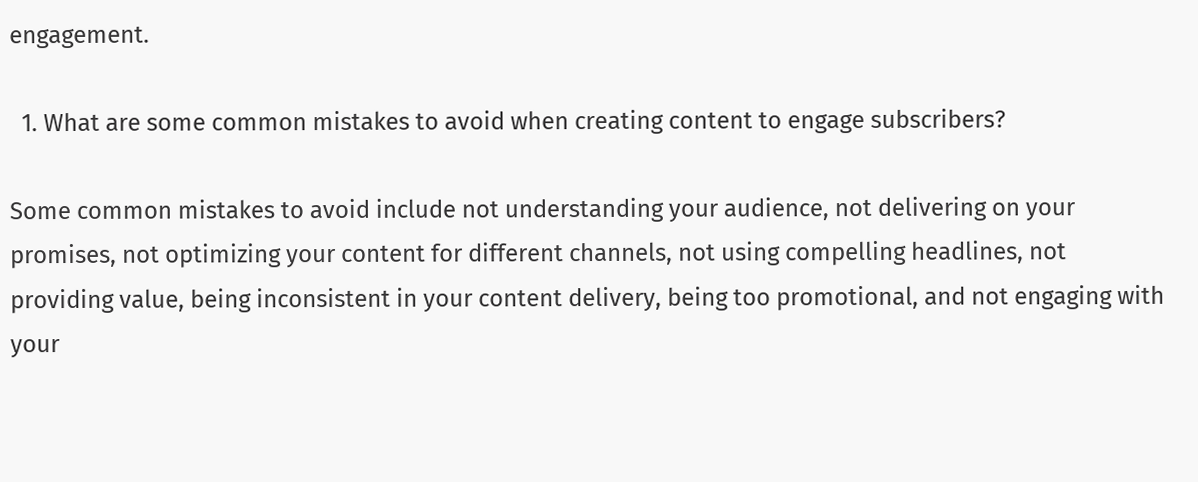engagement.

  1. What are some common mistakes to avoid when creating content to engage subscribers?

Some common mistakes to avoid include not understanding your audience, not delivering on your promises, not optimizing your content for different channels, not using compelling headlines, not providing value, being inconsistent in your content delivery, being too promotional, and not engaging with your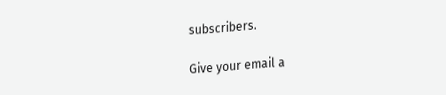subscribers.

Give your email a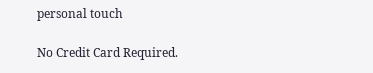personal touch

No Credit Card Required.